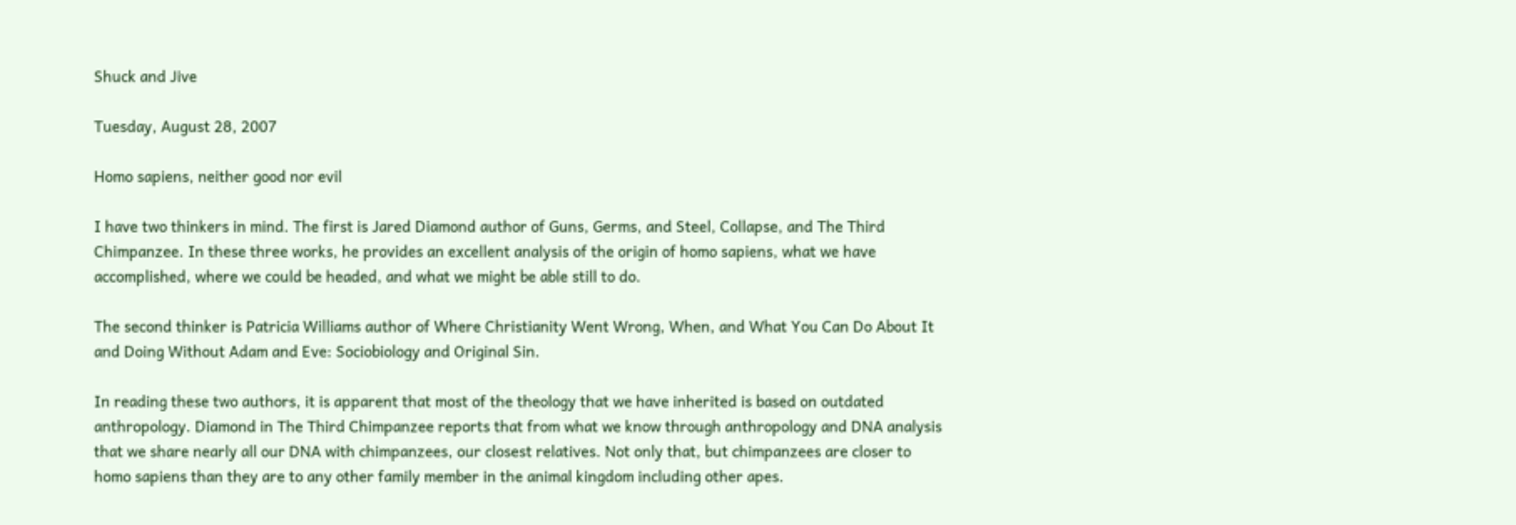Shuck and Jive

Tuesday, August 28, 2007

Homo sapiens, neither good nor evil

I have two thinkers in mind. The first is Jared Diamond author of Guns, Germs, and Steel, Collapse, and The Third Chimpanzee. In these three works, he provides an excellent analysis of the origin of homo sapiens, what we have accomplished, where we could be headed, and what we might be able still to do.

The second thinker is Patricia Williams author of Where Christianity Went Wrong, When, and What You Can Do About It and Doing Without Adam and Eve: Sociobiology and Original Sin.

In reading these two authors, it is apparent that most of the theology that we have inherited is based on outdated anthropology. Diamond in The Third Chimpanzee reports that from what we know through anthropology and DNA analysis that we share nearly all our DNA with chimpanzees, our closest relatives. Not only that, but chimpanzees are closer to homo sapiens than they are to any other family member in the animal kingdom including other apes.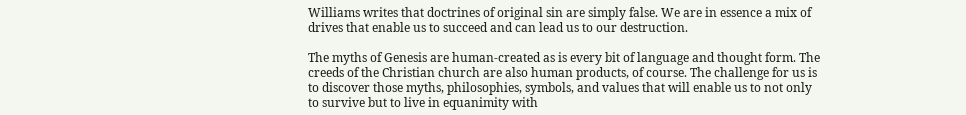Williams writes that doctrines of original sin are simply false. We are in essence a mix of drives that enable us to succeed and can lead us to our destruction.

The myths of Genesis are human-created as is every bit of language and thought form. The creeds of the Christian church are also human products, of course. The challenge for us is to discover those myths, philosophies, symbols, and values that will enable us to not only to survive but to live in equanimity with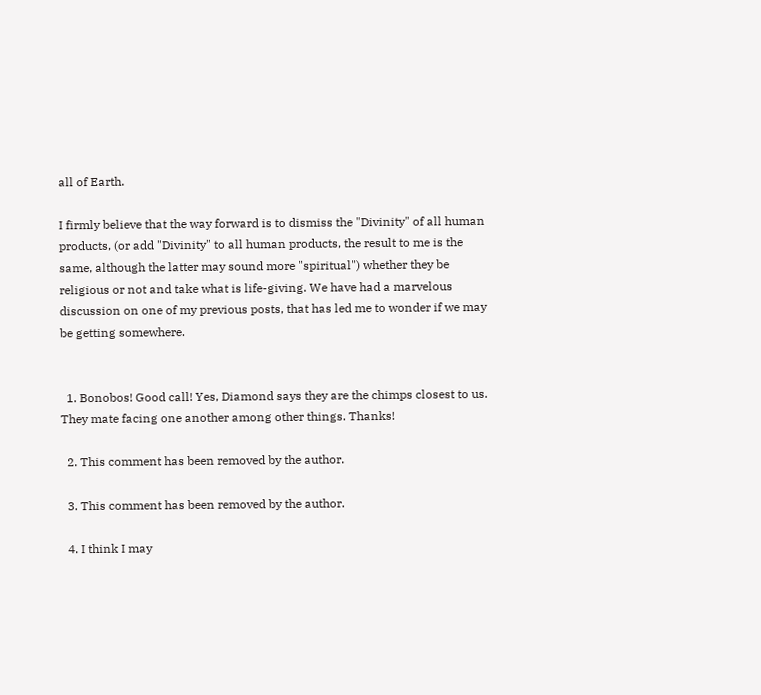all of Earth.

I firmly believe that the way forward is to dismiss the "Divinity" of all human products, (or add "Divinity" to all human products, the result to me is the same, although the latter may sound more "spiritual") whether they be religious or not and take what is life-giving. We have had a marvelous discussion on one of my previous posts, that has led me to wonder if we may be getting somewhere.


  1. Bonobos! Good call! Yes, Diamond says they are the chimps closest to us. They mate facing one another among other things. Thanks!

  2. This comment has been removed by the author.

  3. This comment has been removed by the author.

  4. I think I may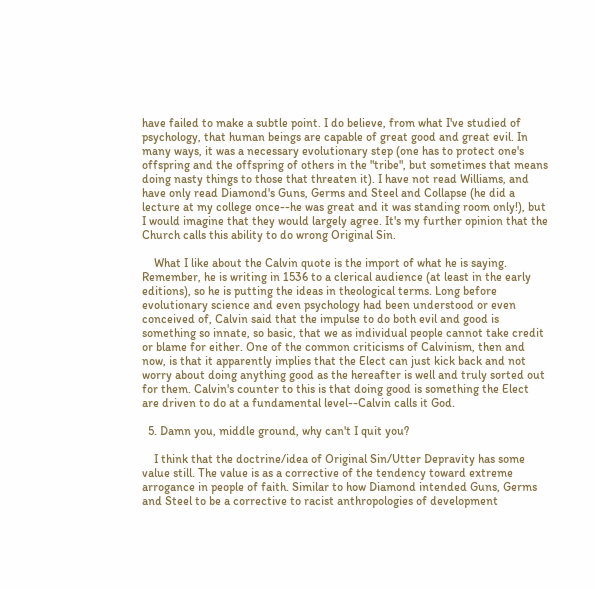have failed to make a subtle point. I do believe, from what I've studied of psychology, that human beings are capable of great good and great evil. In many ways, it was a necessary evolutionary step (one has to protect one's offspring and the offspring of others in the "tribe", but sometimes that means doing nasty things to those that threaten it). I have not read Williams, and have only read Diamond's Guns, Germs and Steel and Collapse (he did a lecture at my college once--he was great and it was standing room only!), but I would imagine that they would largely agree. It's my further opinion that the Church calls this ability to do wrong Original Sin.

    What I like about the Calvin quote is the import of what he is saying. Remember, he is writing in 1536 to a clerical audience (at least in the early editions), so he is putting the ideas in theological terms. Long before evolutionary science and even psychology had been understood or even conceived of, Calvin said that the impulse to do both evil and good is something so innate, so basic, that we as individual people cannot take credit or blame for either. One of the common criticisms of Calvinism, then and now, is that it apparently implies that the Elect can just kick back and not worry about doing anything good as the hereafter is well and truly sorted out for them. Calvin's counter to this is that doing good is something the Elect are driven to do at a fundamental level--Calvin calls it God.

  5. Damn you, middle ground, why can't I quit you?

    I think that the doctrine/idea of Original Sin/Utter Depravity has some value still. The value is as a corrective of the tendency toward extreme arrogance in people of faith. Similar to how Diamond intended Guns, Germs and Steel to be a corrective to racist anthropologies of development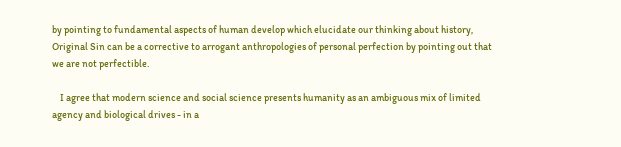by pointing to fundamental aspects of human develop which elucidate our thinking about history, Original Sin can be a corrective to arrogant anthropologies of personal perfection by pointing out that we are not perfectible.

    I agree that modern science and social science presents humanity as an ambiguous mix of limited agency and biological drives - in a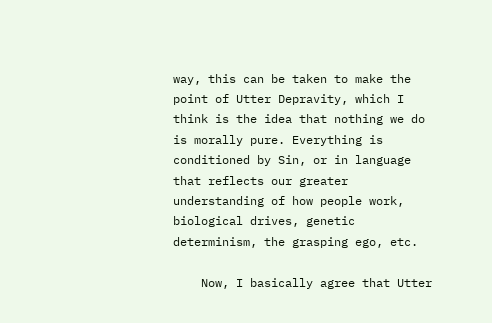way, this can be taken to make the point of Utter Depravity, which I think is the idea that nothing we do is morally pure. Everything is conditioned by Sin, or in language that reflects our greater understanding of how people work, biological drives, genetic determinism, the grasping ego, etc.

    Now, I basically agree that Utter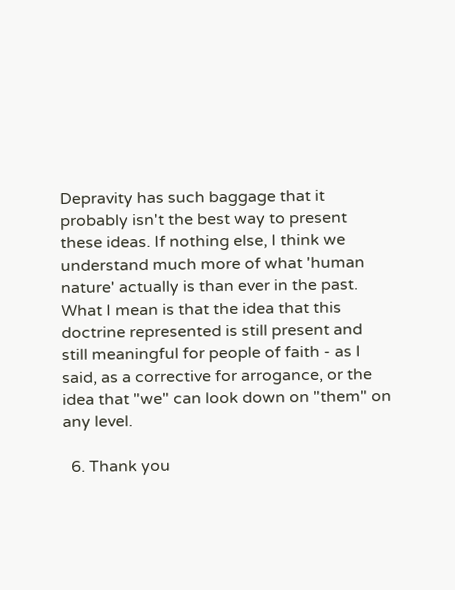Depravity has such baggage that it probably isn't the best way to present these ideas. If nothing else, I think we understand much more of what 'human nature' actually is than ever in the past. What I mean is that the idea that this doctrine represented is still present and still meaningful for people of faith - as I said, as a corrective for arrogance, or the idea that "we" can look down on "them" on any level.

  6. Thank you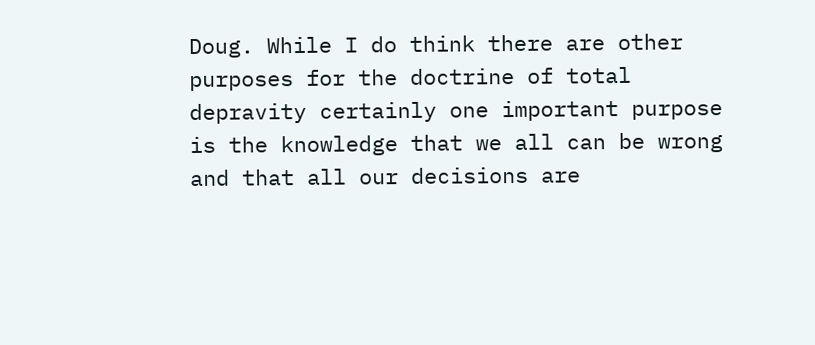Doug. While I do think there are other purposes for the doctrine of total depravity certainly one important purpose is the knowledge that we all can be wrong and that all our decisions are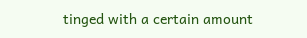tinged with a certain amount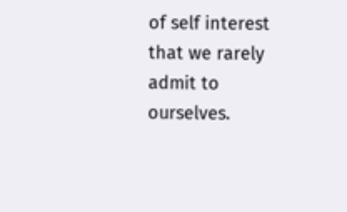of self interest that we rarely admit to ourselves.